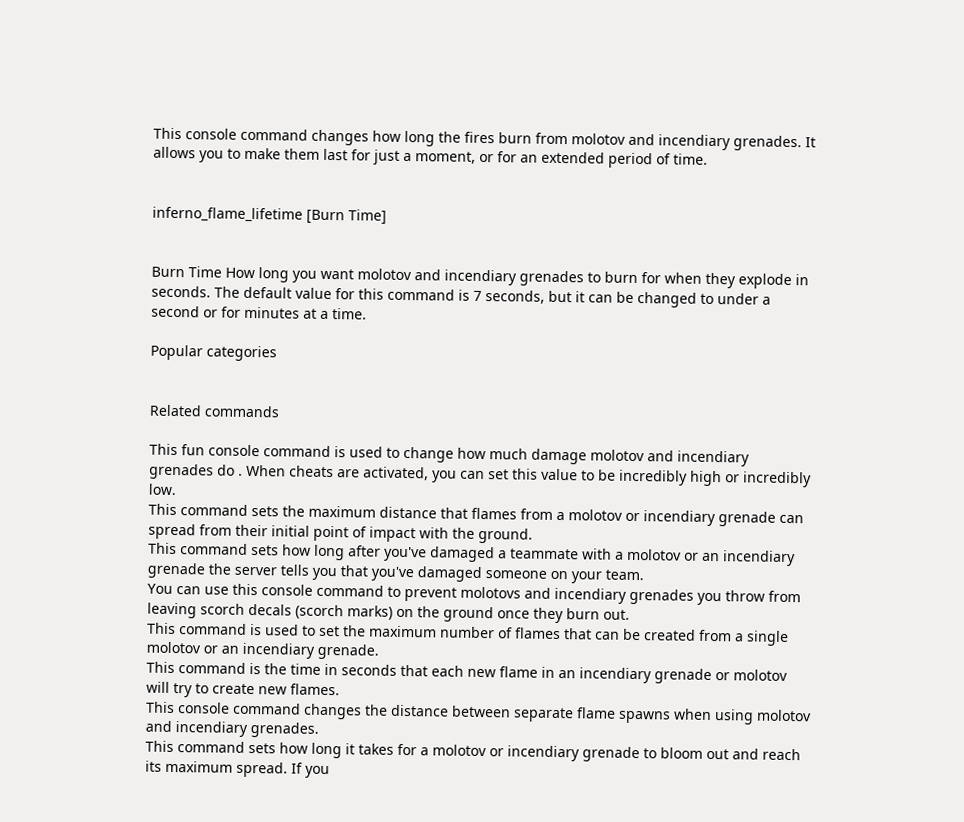This console command changes how long the fires burn from molotov and incendiary grenades. It allows you to make them last for just a moment, or for an extended period of time.


inferno_flame_lifetime [Burn Time]


Burn Time How long you want molotov and incendiary grenades to burn for when they explode in seconds. The default value for this command is 7 seconds, but it can be changed to under a second or for minutes at a time.

Popular categories


Related commands

This fun console command is used to change how much damage molotov and incendiary grenades do . When cheats are activated, you can set this value to be incredibly high or incredibly low.
This command sets the maximum distance that flames from a molotov or incendiary grenade can spread from their initial point of impact with the ground.
This command sets how long after you've damaged a teammate with a molotov or an incendiary grenade the server tells you that you've damaged someone on your team.
You can use this console command to prevent molotovs and incendiary grenades you throw from leaving scorch decals (scorch marks) on the ground once they burn out.
This command is used to set the maximum number of flames that can be created from a single molotov or an incendiary grenade.
This command is the time in seconds that each new flame in an incendiary grenade or molotov will try to create new flames.
This console command changes the distance between separate flame spawns when using molotov and incendiary grenades.
This command sets how long it takes for a molotov or incendiary grenade to bloom out and reach its maximum spread. If you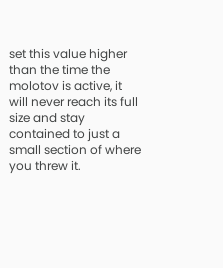set this value higher than the time the molotov is active, it will never reach its full size and stay contained to just a small section of where you threw it.